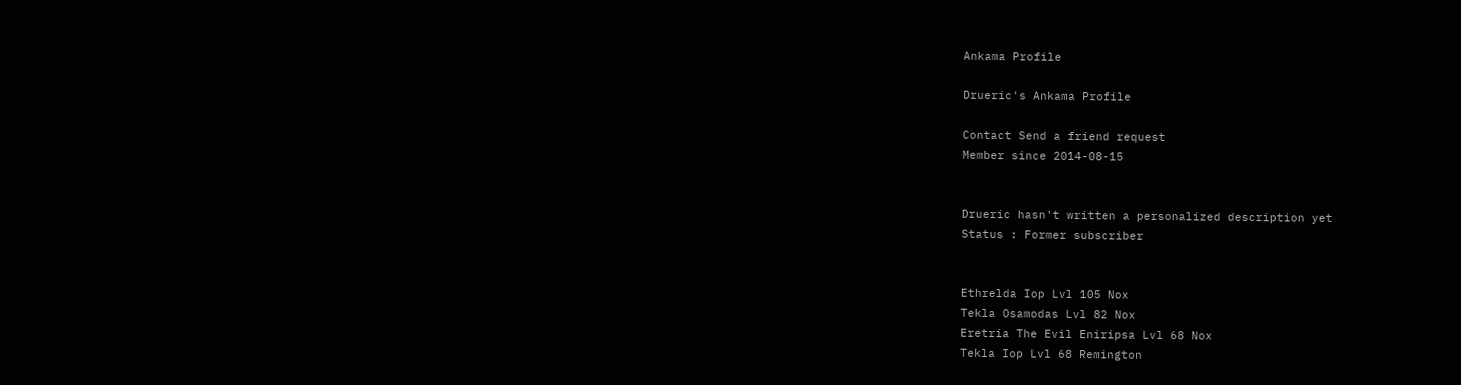Ankama Profile

Drueric's Ankama Profile

Contact Send a friend request
Member since 2014-08-15


Drueric hasn't written a personalized description yet
Status : Former subscriber


Ethrelda Iop Lvl 105 Nox
Tekla Osamodas Lvl 82 Nox
Eretria The Evil Eniripsa Lvl 68 Nox
Tekla Iop Lvl 68 Remington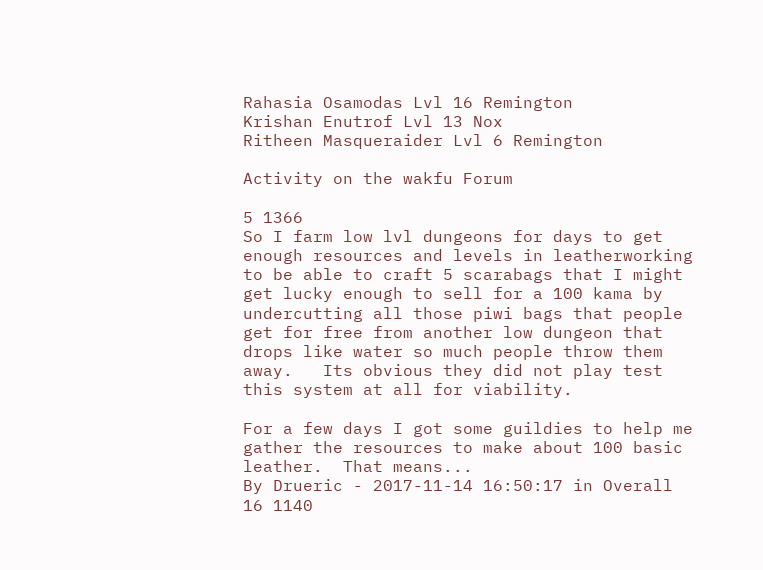Rahasia Osamodas Lvl 16 Remington
Krishan Enutrof Lvl 13 Nox
Ritheen Masqueraider Lvl 6 Remington

Activity on the wakfu Forum

5 1366
So I farm low lvl dungeons for days to get enough resources and levels in leatherworking to be able to craft 5 scarabags that I might get lucky enough to sell for a 100 kama by undercutting all those piwi bags that people get for free from another low dungeon that drops like water so much people throw them away.   Its obvious they did not play test this system at all for viability.

For a few days I got some guildies to help me gather the resources to make about 100 basic leather.  That means...
By Drueric - 2017-11-14 16:50:17 in Overall
16 1140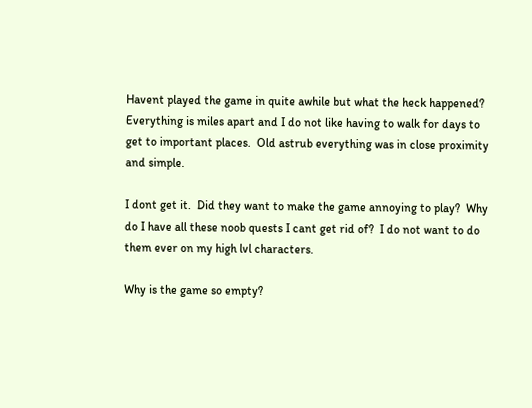Havent played the game in quite awhile but what the heck happened?   Everything is miles apart and I do not like having to walk for days to get to important places.  Old astrub everything was in close proximity and simple.

I dont get it.  Did they want to make the game annoying to play?  Why do I have all these noob quests I cant get rid of?  I do not want to do them ever on my high lvl characters.

Why is the game so empty?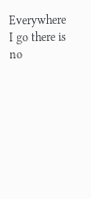Everywhere I go there is no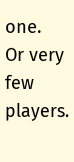one.  Or very few players.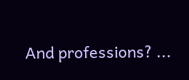And professions? ...